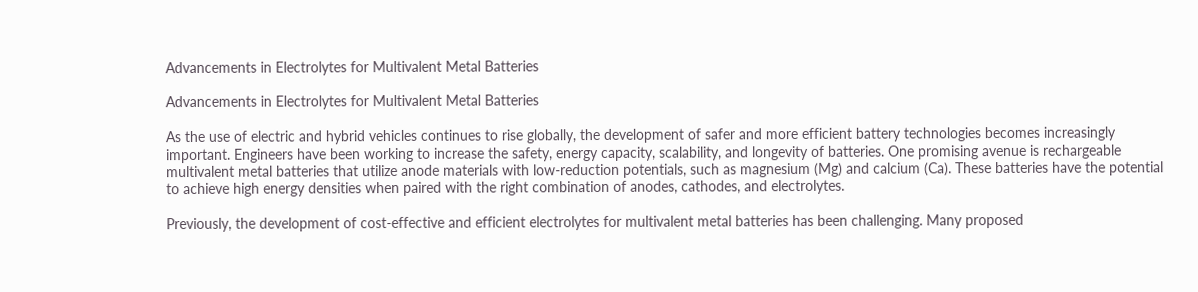Advancements in Electrolytes for Multivalent Metal Batteries

Advancements in Electrolytes for Multivalent Metal Batteries

As the use of electric and hybrid vehicles continues to rise globally, the development of safer and more efficient battery technologies becomes increasingly important. Engineers have been working to increase the safety, energy capacity, scalability, and longevity of batteries. One promising avenue is rechargeable multivalent metal batteries that utilize anode materials with low-reduction potentials, such as magnesium (Mg) and calcium (Ca). These batteries have the potential to achieve high energy densities when paired with the right combination of anodes, cathodes, and electrolytes.

Previously, the development of cost-effective and efficient electrolytes for multivalent metal batteries has been challenging. Many proposed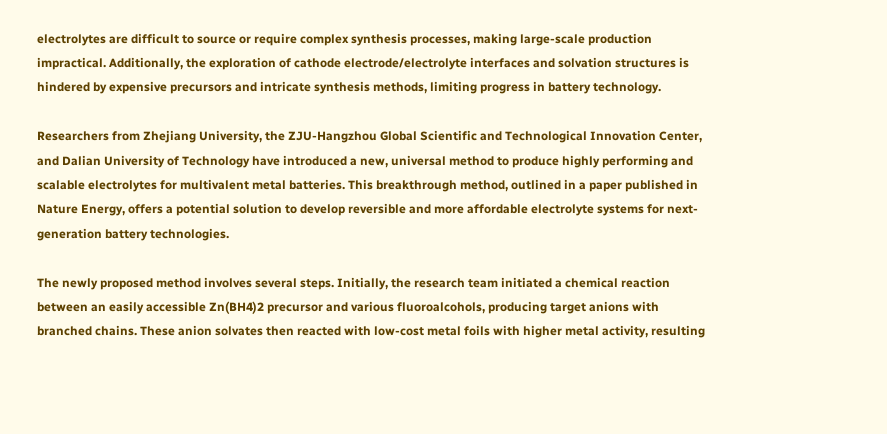electrolytes are difficult to source or require complex synthesis processes, making large-scale production impractical. Additionally, the exploration of cathode electrode/electrolyte interfaces and solvation structures is hindered by expensive precursors and intricate synthesis methods, limiting progress in battery technology.

Researchers from Zhejiang University, the ZJU-Hangzhou Global Scientific and Technological Innovation Center, and Dalian University of Technology have introduced a new, universal method to produce highly performing and scalable electrolytes for multivalent metal batteries. This breakthrough method, outlined in a paper published in Nature Energy, offers a potential solution to develop reversible and more affordable electrolyte systems for next-generation battery technologies.

The newly proposed method involves several steps. Initially, the research team initiated a chemical reaction between an easily accessible Zn(BH4)2 precursor and various fluoroalcohols, producing target anions with branched chains. These anion solvates then reacted with low-cost metal foils with higher metal activity, resulting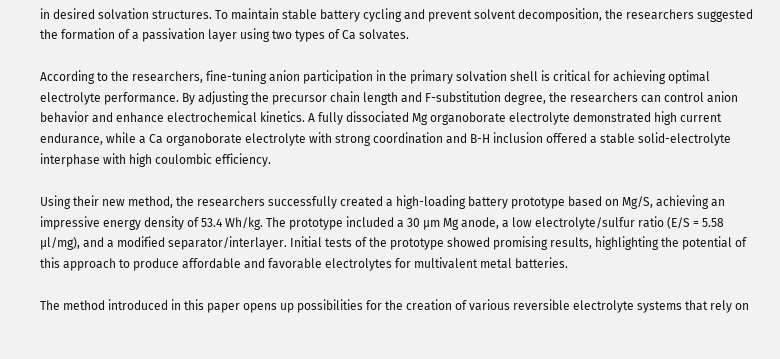in desired solvation structures. To maintain stable battery cycling and prevent solvent decomposition, the researchers suggested the formation of a passivation layer using two types of Ca solvates.

According to the researchers, fine-tuning anion participation in the primary solvation shell is critical for achieving optimal electrolyte performance. By adjusting the precursor chain length and F-substitution degree, the researchers can control anion behavior and enhance electrochemical kinetics. A fully dissociated Mg organoborate electrolyte demonstrated high current endurance, while a Ca organoborate electrolyte with strong coordination and B-H inclusion offered a stable solid-electrolyte interphase with high coulombic efficiency.

Using their new method, the researchers successfully created a high-loading battery prototype based on Mg/S, achieving an impressive energy density of 53.4 Wh/kg. The prototype included a 30 μm Mg anode, a low electrolyte/sulfur ratio (E/S = 5.58 μl/mg), and a modified separator/interlayer. Initial tests of the prototype showed promising results, highlighting the potential of this approach to produce affordable and favorable electrolytes for multivalent metal batteries.

The method introduced in this paper opens up possibilities for the creation of various reversible electrolyte systems that rely on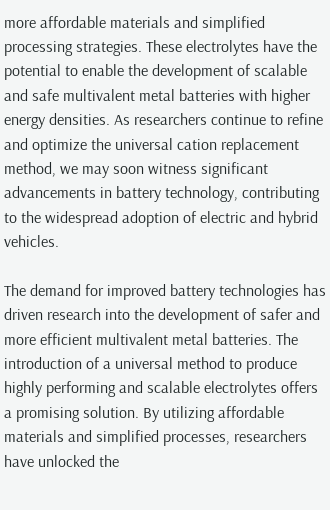more affordable materials and simplified processing strategies. These electrolytes have the potential to enable the development of scalable and safe multivalent metal batteries with higher energy densities. As researchers continue to refine and optimize the universal cation replacement method, we may soon witness significant advancements in battery technology, contributing to the widespread adoption of electric and hybrid vehicles.

The demand for improved battery technologies has driven research into the development of safer and more efficient multivalent metal batteries. The introduction of a universal method to produce highly performing and scalable electrolytes offers a promising solution. By utilizing affordable materials and simplified processes, researchers have unlocked the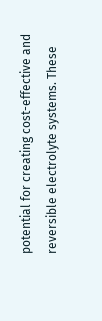potential for creating cost-effective and reversible electrolyte systems. These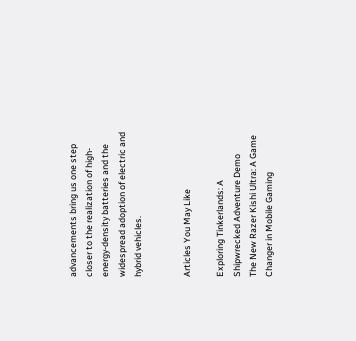advancements bring us one step closer to the realization of high-energy-density batteries and the widespread adoption of electric and hybrid vehicles.


Articles You May Like

Exploring Tinkerlands: A Shipwrecked Adventure Demo
The New Razer Kishi Ultra: A Game Changer in Mobile Gaming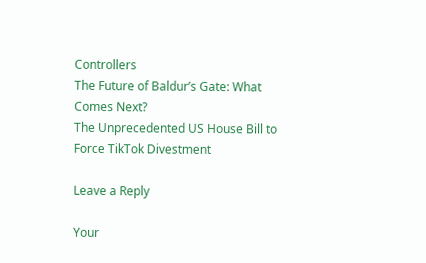Controllers
The Future of Baldur’s Gate: What Comes Next?
The Unprecedented US House Bill to Force TikTok Divestment

Leave a Reply

Your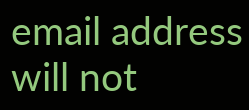email address will not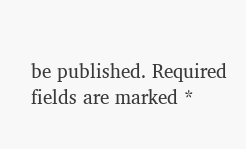be published. Required fields are marked *